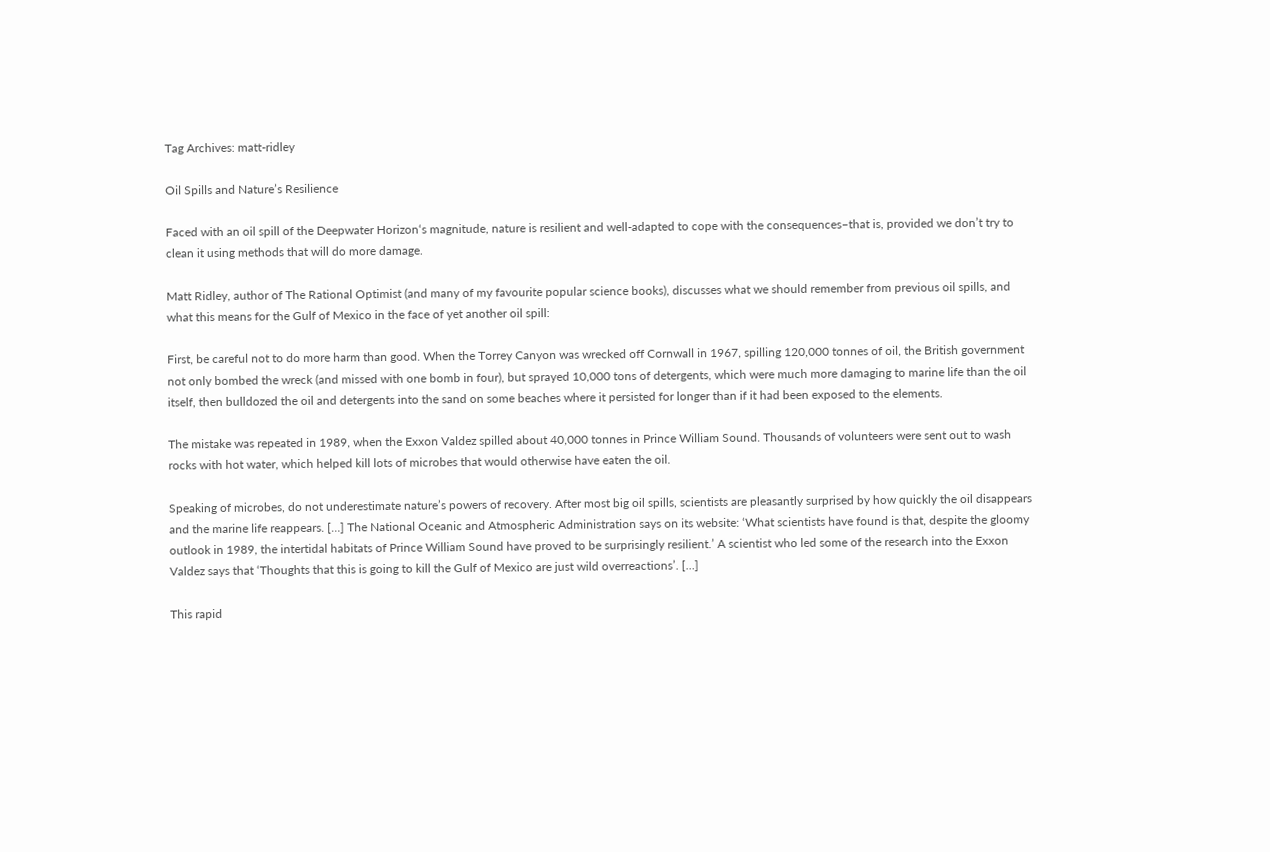Tag Archives: matt-ridley

Oil Spills and Nature’s Resilience

Faced with an oil spill of the Deepwater Horizon‘s magnitude, nature is resilient and well-adapted to cope with the consequences–that is, provided we don’t try to clean it using methods that will do more damage.

Matt Ridley, author of The Rational Optimist (and many of my favourite popular science books), discusses what we should remember from previous oil spills, and what this means for the Gulf of Mexico in the face of yet another oil spill:

First, be careful not to do more harm than good. When the Torrey Canyon was wrecked off Cornwall in 1967, spilling 120,000 tonnes of oil, the British government not only bombed the wreck (and missed with one bomb in four), but sprayed 10,000 tons of detergents, which were much more damaging to marine life than the oil itself, then bulldozed the oil and detergents into the sand on some beaches where it persisted for longer than if it had been exposed to the elements.

The mistake was repeated in 1989, when the Exxon Valdez spilled about 40,000 tonnes in Prince William Sound. Thousands of volunteers were sent out to wash rocks with hot water, which helped kill lots of microbes that would otherwise have eaten the oil.

Speaking of microbes, do not underestimate nature’s powers of recovery. After most big oil spills, scientists are pleasantly surprised by how quickly the oil disappears and the marine life reappears. […] The National Oceanic and Atmospheric Administration says on its website: ‘What scientists have found is that, despite the gloomy outlook in 1989, the intertidal habitats of Prince William Sound have proved to be surprisingly resilient.’ A scientist who led some of the research into the Exxon Valdez says that ‘Thoughts that this is going to kill the Gulf of Mexico are just wild overreactions’. […]

This rapid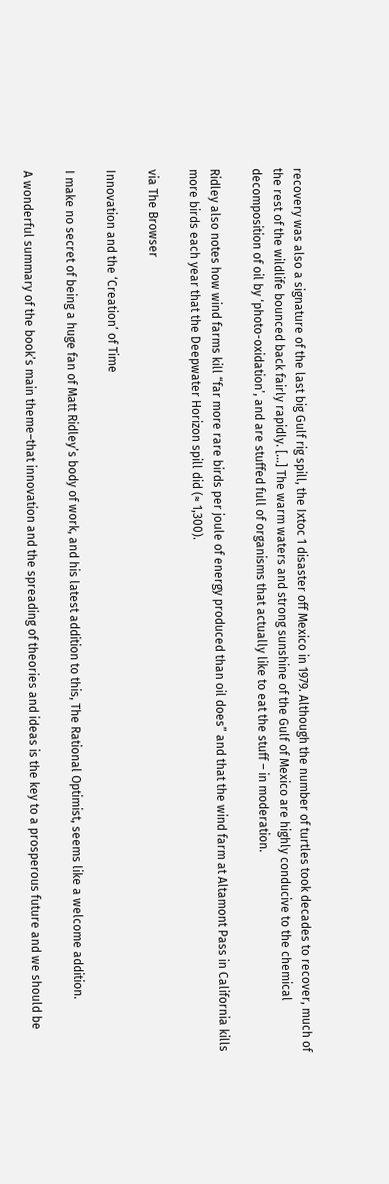recovery was also a signature of the last big Gulf rig spill, the Ixtoc 1 disaster off Mexico in 1979. Although the number of turtles took decades to recover, much of the rest of the wildlife bounced back fairly rapidly. […] The warm waters and strong sunshine of the Gulf of Mexico are highly conducive to the chemical decomposition of oil by ‘photo-oxidation’, and are stuffed full of organisms that actually like to eat the stuff – in moderation.

Ridley also notes how wind farms kill “far more rare birds per joule of energy produced than oil does” and that the wind farm at Altamont Pass in California kills more birds each year that the Deepwater Horizon spill did (≈ 1,300).

via The Browser

Innovation and the ‘Creation’ of Time

I make no secret of being a huge fan of Matt Ridley’s body of work, and his latest addition to this, The Rational Optimist, seems like a welcome addition.

A wonderful summary of the book’s main theme–that innovation and the spreading of theories and ideas is the key to a prosperous future and we should be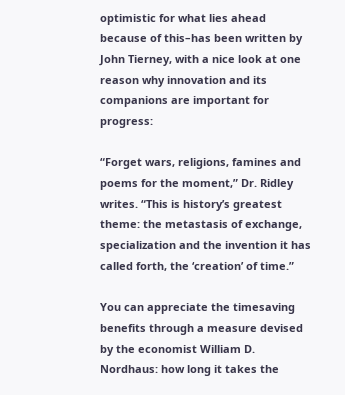optimistic for what lies ahead because of this–has been written by John Tierney, with a nice look at one reason why innovation and its companions are important for progress:

“Forget wars, religions, famines and poems for the moment,” Dr. Ridley writes. “This is history’s greatest theme: the metastasis of exchange, specialization and the invention it has called forth, the ‘creation’ of time.”

You can appreciate the timesaving benefits through a measure devised by the economist William D. Nordhaus: how long it takes the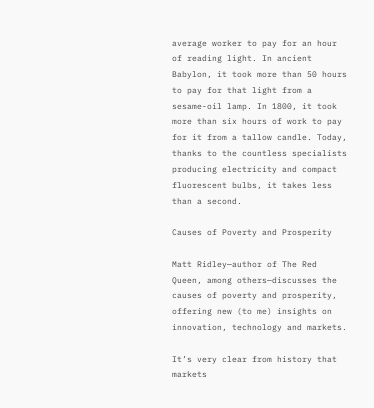average worker to pay for an hour of reading light. In ancient Babylon, it took more than 50 hours to pay for that light from a sesame-oil lamp. In 1800, it took more than six hours of work to pay for it from a tallow candle. Today, thanks to the countless specialists producing electricity and compact fluorescent bulbs, it takes less than a second.

Causes of Poverty and Prosperity

Matt Ridley—author of The Red Queen, among others—discusses the causes of poverty and prosperity, offering new (to me) insights on innovation, technology and markets.

It’s very clear from history that markets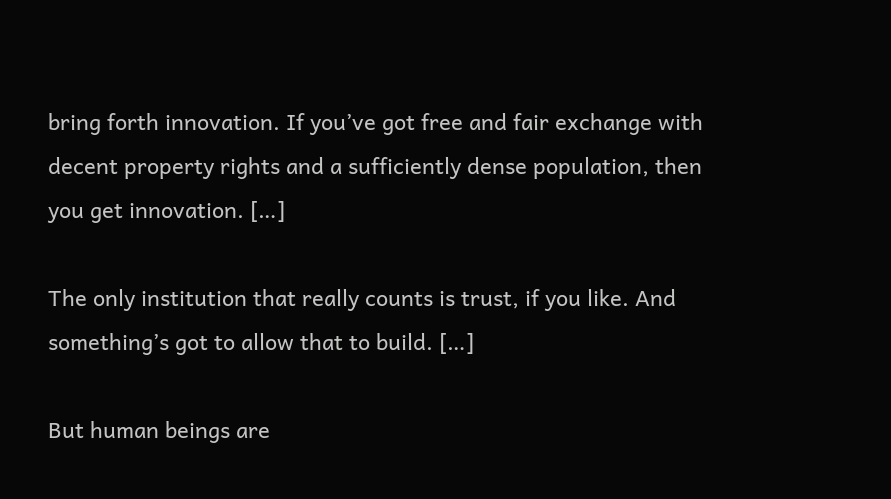bring forth innovation. If you’ve got free and fair exchange with decent property rights and a sufficiently dense population, then you get innovation. […]

The only institution that really counts is trust, if you like. And something’s got to allow that to build. […]

But human beings are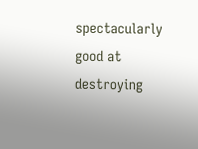spectacularly good at destroying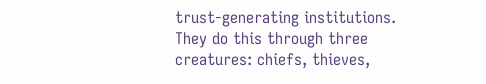trust-generating institutions. They do this through three creatures: chiefs, thieves,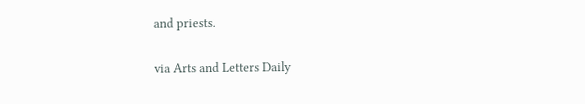and priests.

via Arts and Letters Daily